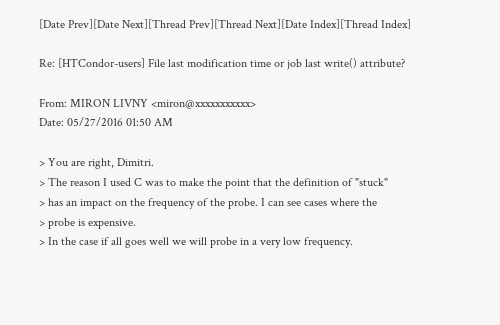[Date Prev][Date Next][Thread Prev][Thread Next][Date Index][Thread Index]

Re: [HTCondor-users] File last modification time or job last write() attribute?

From: MIRON LIVNY <miron@xxxxxxxxxxx>
Date: 05/27/2016 01:50 AM

> You are right, Dimitri.
> The reason I used C was to make the point that the definition of "stuck"
> has an impact on the frequency of the probe. I can see cases where the
> probe is expensive.
> In the case if all goes well we will probe in a very low frequency.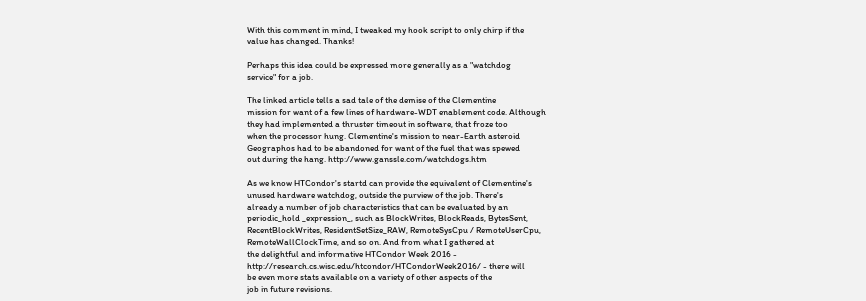With this comment in mind, I tweaked my hook script to only chirp if the
value has changed. Thanks!

Perhaps this idea could be expressed more generally as a "watchdog
service" for a job.

The linked article tells a sad tale of the demise of the Clementine
mission for want of a few lines of hardware-WDT enablement code. Although
they had implemented a thruster timeout in software, that froze too
when the processor hung. Clementine's mission to near-Earth asteroid
Geographos had to be abandoned for want of the fuel that was spewed
out during the hang. http://www.ganssle.com/watchdogs.htm

As we know HTCondor's startd can provide the equivalent of Clementine's
unused hardware watchdog, outside the purview of the job. There's
already a number of job characteristics that can be evaluated by an
periodic_hold _expression_, such as BlockWrites, BlockReads, BytesSent,
RecentBlockWrites, ResidentSetSize_RAW, RemoteSysCpu / RemoteUserCpu,
RemoteWallClockTime, and so on. And from what I gathered at
the delightful and informative HTCondor Week 2016 -
http://research.cs.wisc.edu/htcondor/HTCondorWeek2016/ - there will
be even more stats available on a variety of other aspects of the
job in future revisions.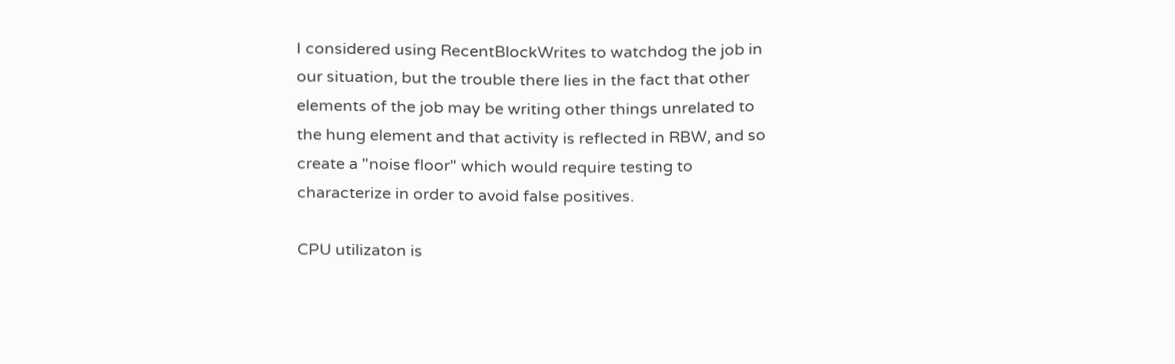I considered using RecentBlockWrites to watchdog the job in
our situation, but the trouble there lies in the fact that other
elements of the job may be writing other things unrelated to
the hung element and that activity is reflected in RBW, and so
create a "noise floor" which would require testing to
characterize in order to avoid false positives.

CPU utilizaton is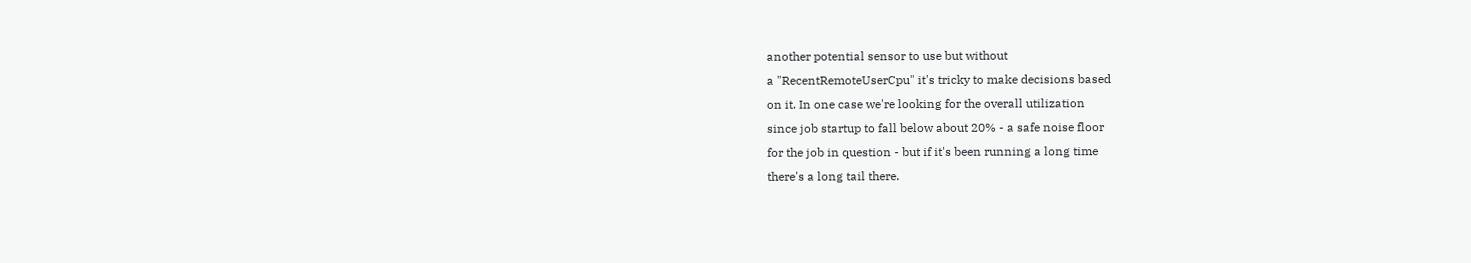another potential sensor to use but without
a "RecentRemoteUserCpu" it's tricky to make decisions based
on it. In one case we're looking for the overall utilization
since job startup to fall below about 20% - a safe noise floor
for the job in question - but if it's been running a long time
there's a long tail there.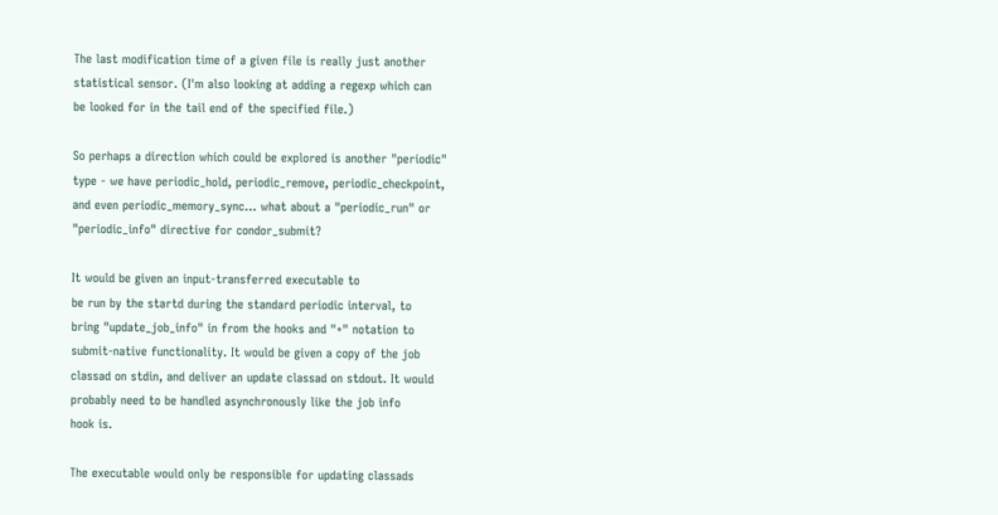The last modification time of a given file is really just another
statistical sensor. (I'm also looking at adding a regexp which can
be looked for in the tail end of the specified file.)

So perhaps a direction which could be explored is another "periodic"
type - we have periodic_hold, periodic_remove, periodic_checkpoint,
and even periodic_memory_sync... what about a "periodic_run" or
"periodic_info" directive for condor_submit?

It would be given an input-transferred executable to
be run by the startd during the standard periodic interval, to
bring "update_job_info" in from the hooks and "+" notation to
submit-native functionality. It would be given a copy of the job
classad on stdin, and deliver an update classad on stdout. It would
probably need to be handled asynchronously like the job info
hook is.

The executable would only be responsible for updating classads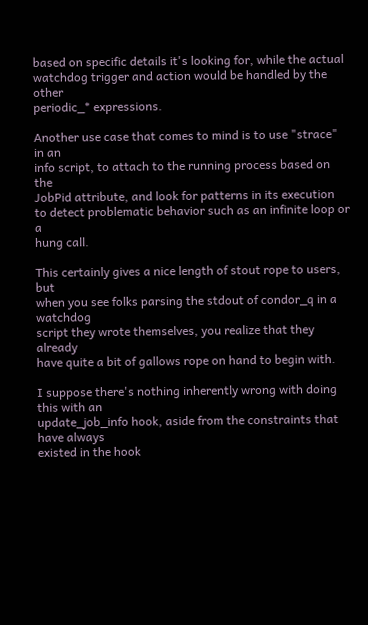based on specific details it's looking for, while the actual
watchdog trigger and action would be handled by the other
periodic_* expressions.

Another use case that comes to mind is to use "strace" in an
info script, to attach to the running process based on the
JobPid attribute, and look for patterns in its execution
to detect problematic behavior such as an infinite loop or a
hung call.

This certainly gives a nice length of stout rope to users, but
when you see folks parsing the stdout of condor_q in a watchdog
script they wrote themselves, you realize that they already
have quite a bit of gallows rope on hand to begin with.

I suppose there's nothing inherently wrong with doing this with an
update_job_info hook, aside from the constraints that have always
existed in the hook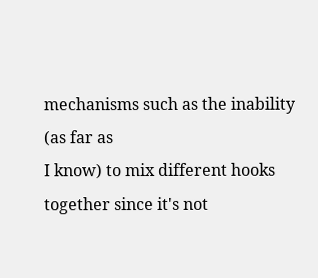mechanisms such as the inability (as far as
I know) to mix different hooks together since it's not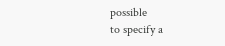possible
to specify a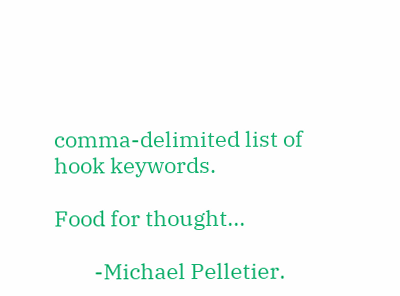comma-delimited list of hook keywords.

Food for thought...

        -Michael Pelletier.